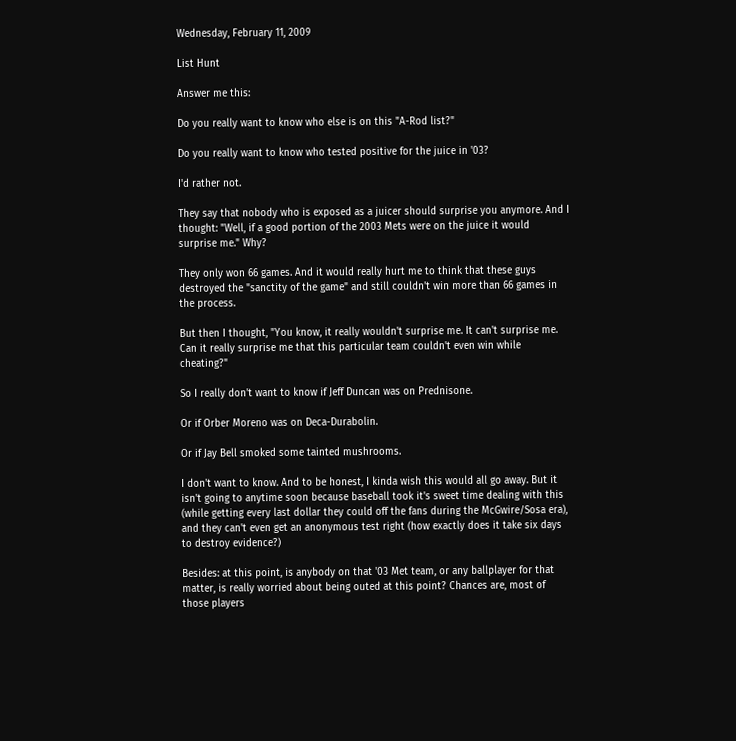Wednesday, February 11, 2009

List Hunt

Answer me this:

Do you really want to know who else is on this "A-Rod list?"

Do you really want to know who tested positive for the juice in '03?

I'd rather not.

They say that nobody who is exposed as a juicer should surprise you anymore. And I thought: "Well, if a good portion of the 2003 Mets were on the juice it would surprise me." Why?

They only won 66 games. And it would really hurt me to think that these guys destroyed the "sanctity of the game" and still couldn't win more than 66 games in the process.

But then I thought, "You know, it really wouldn't surprise me. It can't surprise me. Can it really surprise me that this particular team couldn't even win while cheating?"

So I really don't want to know if Jeff Duncan was on Prednisone.

Or if Orber Moreno was on Deca-Durabolin.

Or if Jay Bell smoked some tainted mushrooms.

I don't want to know. And to be honest, I kinda wish this would all go away. But it isn't going to anytime soon because baseball took it's sweet time dealing with this (while getting every last dollar they could off the fans during the McGwire/Sosa era), and they can't even get an anonymous test right (how exactly does it take six days to destroy evidence?)

Besides: at this point, is anybody on that '03 Met team, or any ballplayer for that matter, is really worried about being outed at this point? Chances are, most of those players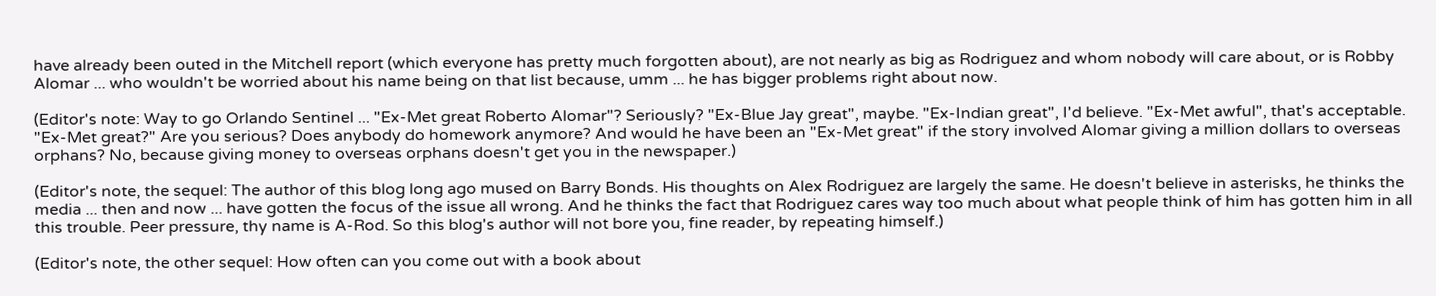have already been outed in the Mitchell report (which everyone has pretty much forgotten about), are not nearly as big as Rodriguez and whom nobody will care about, or is Robby Alomar ... who wouldn't be worried about his name being on that list because, umm ... he has bigger problems right about now.

(Editor's note: Way to go Orlando Sentinel ... "Ex-Met great Roberto Alomar"? Seriously? "Ex-Blue Jay great", maybe. "Ex-Indian great", I'd believe. "Ex-Met awful", that's acceptable. "Ex-Met great?" Are you serious? Does anybody do homework anymore? And would he have been an "Ex-Met great" if the story involved Alomar giving a million dollars to overseas orphans? No, because giving money to overseas orphans doesn't get you in the newspaper.)

(Editor's note, the sequel: The author of this blog long ago mused on Barry Bonds. His thoughts on Alex Rodriguez are largely the same. He doesn't believe in asterisks, he thinks the media ... then and now ... have gotten the focus of the issue all wrong. And he thinks the fact that Rodriguez cares way too much about what people think of him has gotten him in all this trouble. Peer pressure, thy name is A-Rod. So this blog's author will not bore you, fine reader, by repeating himself.)

(Editor's note, the other sequel: How often can you come out with a book about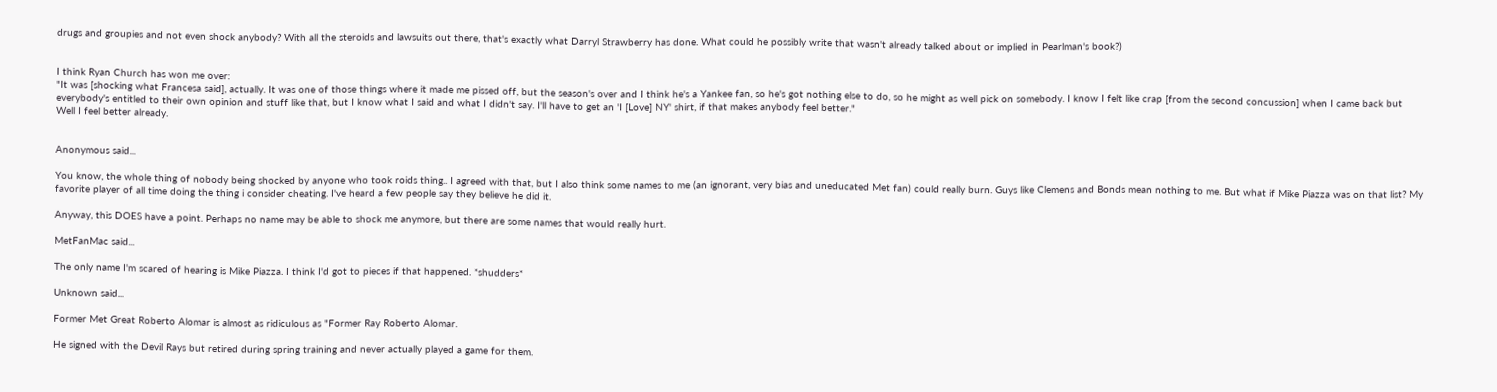drugs and groupies and not even shock anybody? With all the steroids and lawsuits out there, that's exactly what Darryl Strawberry has done. What could he possibly write that wasn't already talked about or implied in Pearlman's book?)


I think Ryan Church has won me over:
"It was [shocking what Francesa said], actually. It was one of those things where it made me pissed off, but the season's over and I think he's a Yankee fan, so he's got nothing else to do, so he might as well pick on somebody. I know I felt like crap [from the second concussion] when I came back but everybody's entitled to their own opinion and stuff like that, but I know what I said and what I didn't say. I'll have to get an 'I [Love] NY' shirt, if that makes anybody feel better."
Well I feel better already.


Anonymous said...

You know, the whole thing of nobody being shocked by anyone who took roids thing.. I agreed with that, but I also think some names to me (an ignorant, very bias and uneducated Met fan) could really burn. Guys like Clemens and Bonds mean nothing to me. But what if Mike Piazza was on that list? My favorite player of all time doing the thing i consider cheating. I've heard a few people say they believe he did it.

Anyway, this DOES have a point. Perhaps no name may be able to shock me anymore, but there are some names that would really hurt.

MetFanMac said...

The only name I'm scared of hearing is Mike Piazza. I think I'd got to pieces if that happened. *shudders*

Unknown said...

Former Met Great Roberto Alomar is almost as ridiculous as "Former Ray Roberto Alomar.

He signed with the Devil Rays but retired during spring training and never actually played a game for them.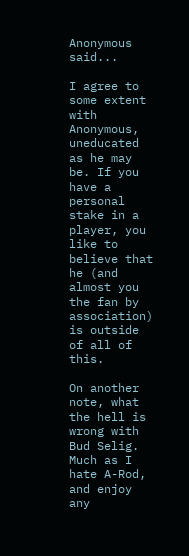Anonymous said...

I agree to some extent with Anonymous, uneducated as he may be. If you have a personal stake in a player, you like to believe that he (and almost you the fan by association) is outside of all of this.

On another note, what the hell is wrong with Bud Selig. Much as I hate A-Rod, and enjoy any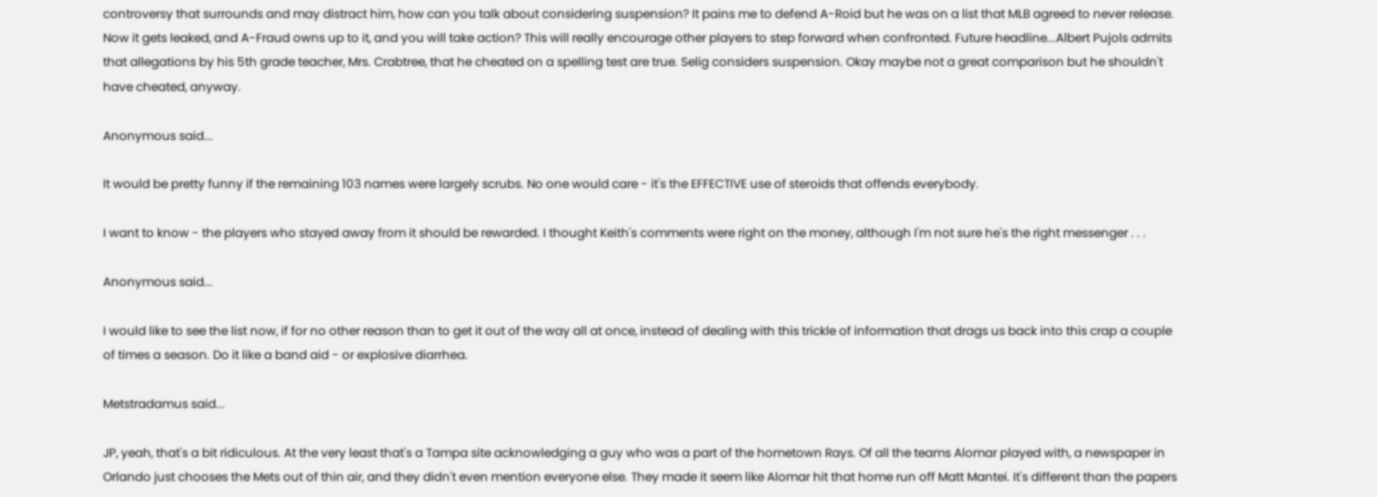controversy that surrounds and may distract him, how can you talk about considering suspension? It pains me to defend A-Roid but he was on a list that MLB agreed to never release. Now it gets leaked, and A-Fraud owns up to it, and you will take action? This will really encourage other players to step forward when confronted. Future headline...Albert Pujols admits that allegations by his 5th grade teacher, Mrs. Crabtree, that he cheated on a spelling test are true. Selig considers suspension. Okay maybe not a great comparison but he shouldn't have cheated, anyway.

Anonymous said...

It would be pretty funny if the remaining 103 names were largely scrubs. No one would care - it's the EFFECTIVE use of steroids that offends everybody.

I want to know - the players who stayed away from it should be rewarded. I thought Keith's comments were right on the money, although I'm not sure he's the right messenger . . .

Anonymous said...

I would like to see the list now, if for no other reason than to get it out of the way all at once, instead of dealing with this trickle of information that drags us back into this crap a couple of times a season. Do it like a band aid - or explosive diarrhea.

Metstradamus said...

JP, yeah, that's a bit ridiculous. At the very least that's a Tampa site acknowledging a guy who was a part of the hometown Rays. Of all the teams Alomar played with, a newspaper in Orlando just chooses the Mets out of thin air, and they didn't even mention everyone else. They made it seem like Alomar hit that home run off Matt Mantei. It's different than the papers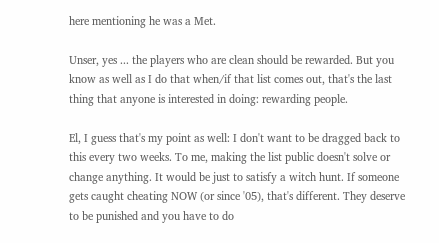here mentioning he was a Met.

Unser, yes ... the players who are clean should be rewarded. But you know as well as I do that when/if that list comes out, that's the last thing that anyone is interested in doing: rewarding people.

El, I guess that's my point as well: I don't want to be dragged back to this every two weeks. To me, making the list public doesn't solve or change anything. It would be just to satisfy a witch hunt. If someone gets caught cheating NOW (or since '05), that's different. They deserve to be punished and you have to do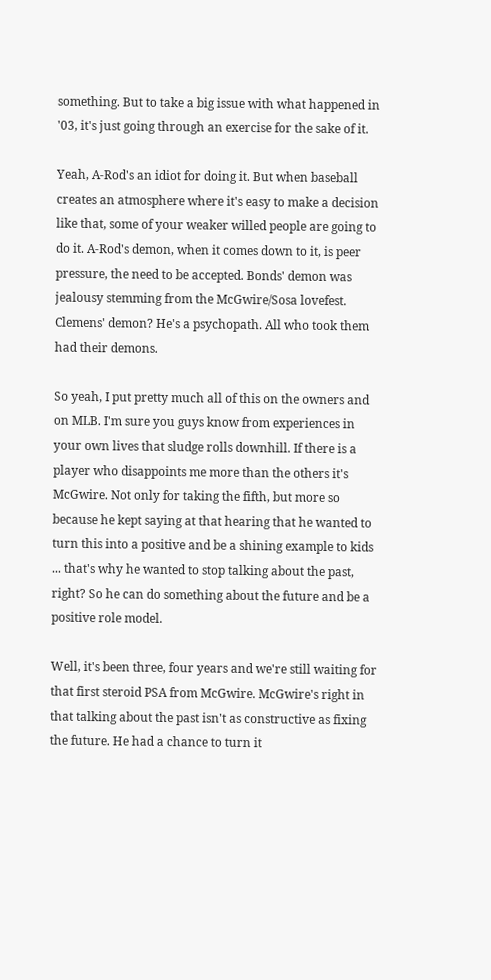something. But to take a big issue with what happened in '03, it's just going through an exercise for the sake of it.

Yeah, A-Rod's an idiot for doing it. But when baseball creates an atmosphere where it's easy to make a decision like that, some of your weaker willed people are going to do it. A-Rod's demon, when it comes down to it, is peer pressure, the need to be accepted. Bonds' demon was jealousy stemming from the McGwire/Sosa lovefest. Clemens' demon? He's a psychopath. All who took them had their demons.

So yeah, I put pretty much all of this on the owners and on MLB. I'm sure you guys know from experiences in your own lives that sludge rolls downhill. If there is a player who disappoints me more than the others it's McGwire. Not only for taking the fifth, but more so because he kept saying at that hearing that he wanted to turn this into a positive and be a shining example to kids ... that's why he wanted to stop talking about the past, right? So he can do something about the future and be a positive role model.

Well, it's been three, four years and we're still waiting for that first steroid PSA from McGwire. McGwire's right in that talking about the past isn't as constructive as fixing the future. He had a chance to turn it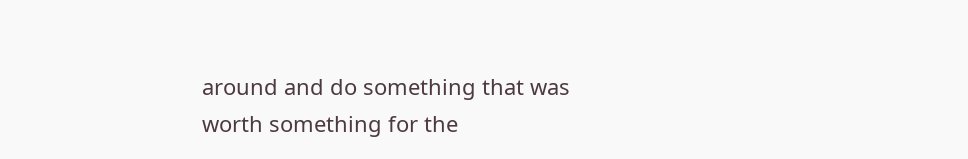around and do something that was worth something for the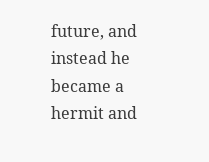future, and instead he became a hermit and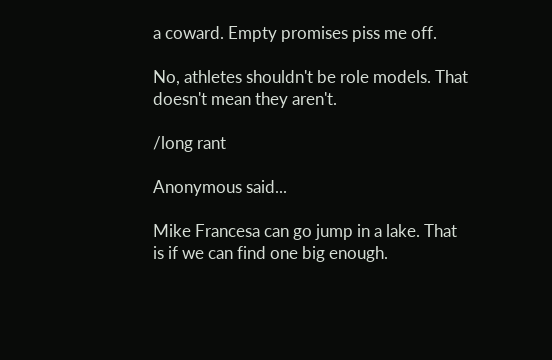a coward. Empty promises piss me off.

No, athletes shouldn't be role models. That doesn't mean they aren't.

/long rant

Anonymous said...

Mike Francesa can go jump in a lake. That is if we can find one big enough.